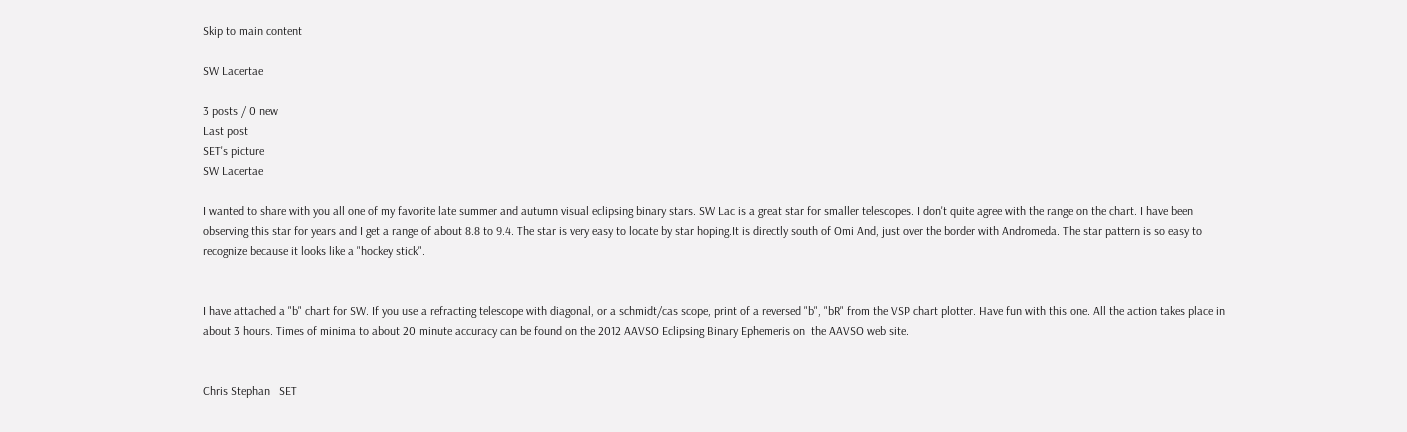Skip to main content

SW Lacertae

3 posts / 0 new
Last post
SET's picture
SW Lacertae

I wanted to share with you all one of my favorite late summer and autumn visual eclipsing binary stars. SW Lac is a great star for smaller telescopes. I don't quite agree with the range on the chart. I have been observing this star for years and I get a range of about 8.8 to 9.4. The star is very easy to locate by star hoping.It is directly south of Omi And, just over the border with Andromeda. The star pattern is so easy to recognize because it looks like a "hockey stick".


I have attached a "b" chart for SW. If you use a refracting telescope with diagonal, or a schmidt/cas scope, print of a reversed "b", "bR" from the VSP chart plotter. Have fun with this one. All the action takes place in about 3 hours. Times of minima to about 20 minute accuracy can be found on the 2012 AAVSO Eclipsing Binary Ephemeris on  the AAVSO web site.


Chris Stephan   SET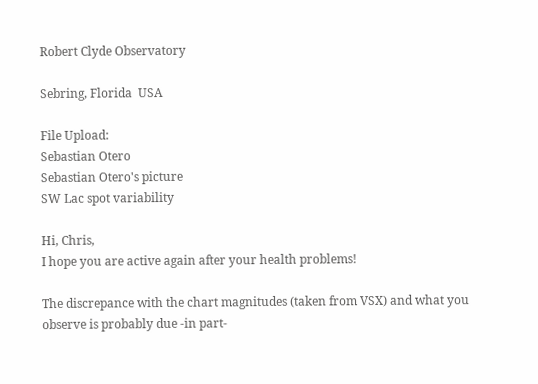Robert Clyde Observatory

Sebring, Florida  USA

File Upload:
Sebastian Otero
Sebastian Otero's picture
SW Lac spot variability

Hi, Chris,
I hope you are active again after your health problems!

The discrepance with the chart magnitudes (taken from VSX) and what you observe is probably due -in part-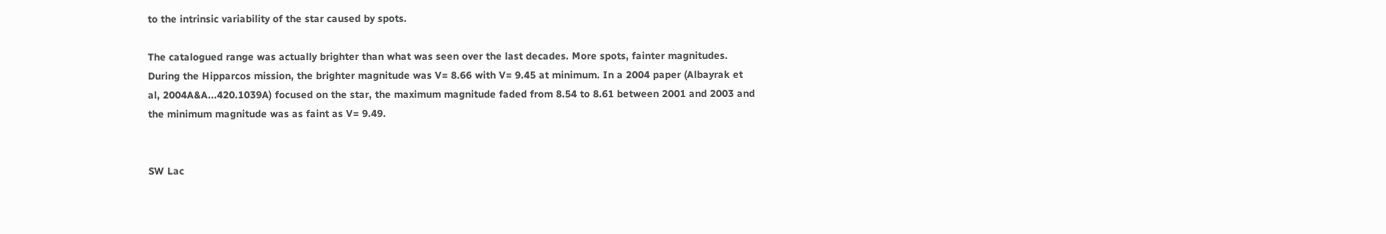to the intrinsic variability of the star caused by spots.

The catalogued range was actually brighter than what was seen over the last decades. More spots, fainter magnitudes. During the Hipparcos mission, the brighter magnitude was V= 8.66 with V= 9.45 at minimum. In a 2004 paper (Albayrak et al, 2004A&A...420.1039A) focused on the star, the maximum magnitude faded from 8.54 to 8.61 between 2001 and 2003 and the minimum magnitude was as faint as V= 9.49.


SW Lac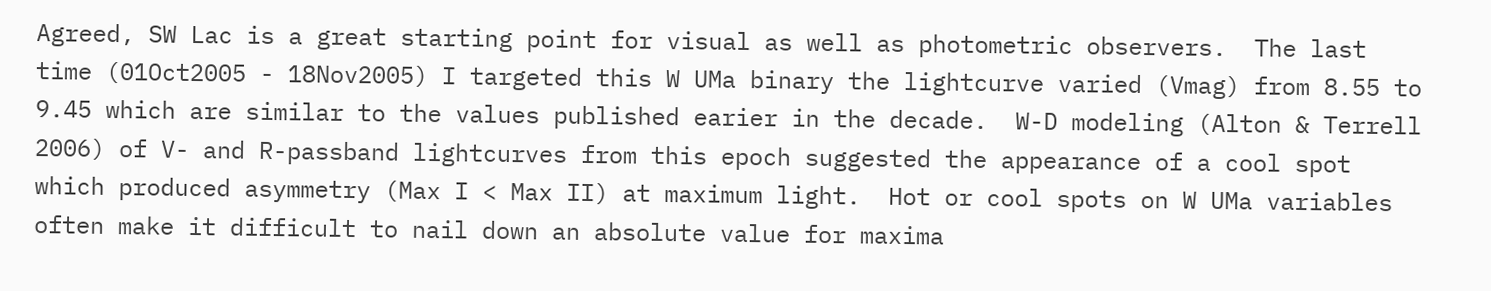Agreed, SW Lac is a great starting point for visual as well as photometric observers.  The last time (01Oct2005 - 18Nov2005) I targeted this W UMa binary the lightcurve varied (Vmag) from 8.55 to 9.45 which are similar to the values published earier in the decade.  W-D modeling (Alton & Terrell 2006) of V- and R-passband lightcurves from this epoch suggested the appearance of a cool spot which produced asymmetry (Max I < Max II) at maximum light.  Hot or cool spots on W UMa variables often make it difficult to nail down an absolute value for maxima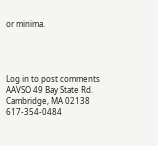or minima.




Log in to post comments
AAVSO 49 Bay State Rd. Cambridge, MA 02138 617-354-0484